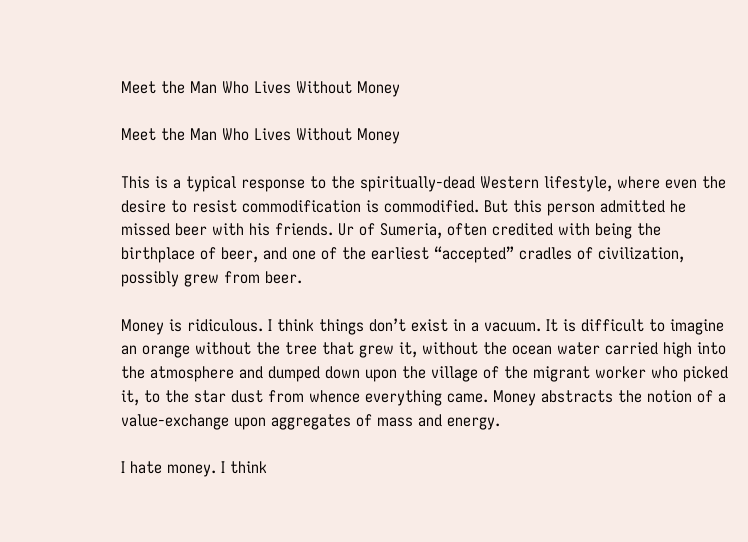Meet the Man Who Lives Without Money

Meet the Man Who Lives Without Money

This is a typical response to the spiritually-dead Western lifestyle, where even the desire to resist commodification is commodified. But this person admitted he missed beer with his friends. Ur of Sumeria, often credited with being the birthplace of beer, and one of the earliest “accepted” cradles of civilization, possibly grew from beer.

Money is ridiculous. I think things don’t exist in a vacuum. It is difficult to imagine an orange without the tree that grew it, without the ocean water carried high into the atmosphere and dumped down upon the village of the migrant worker who picked it, to the star dust from whence everything came. Money abstracts the notion of a value-exchange upon aggregates of mass and energy.

I hate money. I think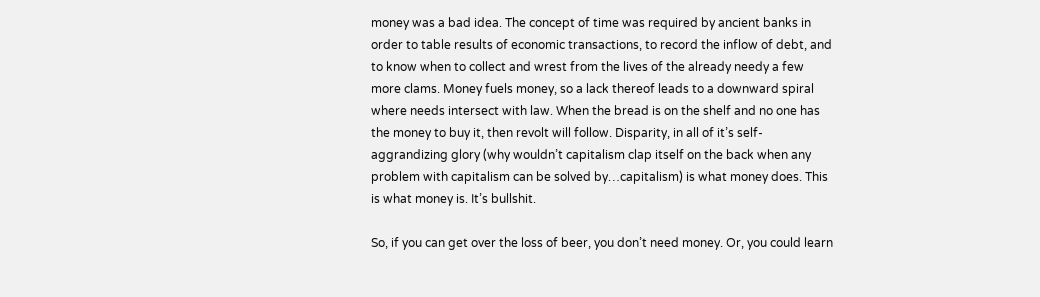money was a bad idea. The concept of time was required by ancient banks in order to table results of economic transactions, to record the inflow of debt, and to know when to collect and wrest from the lives of the already needy a few more clams. Money fuels money, so a lack thereof leads to a downward spiral where needs intersect with law. When the bread is on the shelf and no one has the money to buy it, then revolt will follow. Disparity, in all of it’s self-aggrandizing glory (why wouldn’t capitalism clap itself on the back when any problem with capitalism can be solved by…capitalism) is what money does. This is what money is. It’s bullshit.

So, if you can get over the loss of beer, you don’t need money. Or, you could learn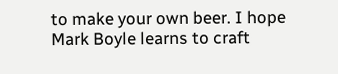to make your own beer. I hope Mark Boyle learns to craft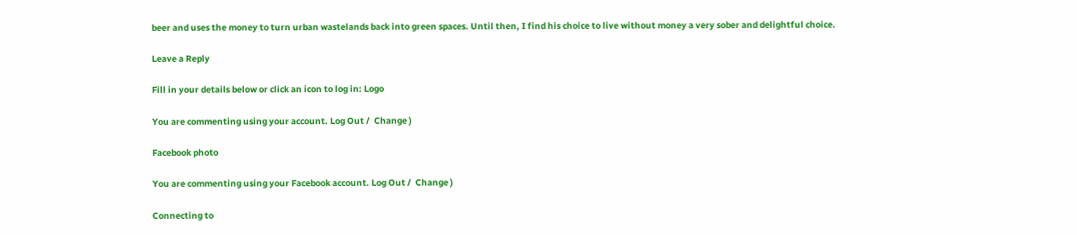beer and uses the money to turn urban wastelands back into green spaces. Until then, I find his choice to live without money a very sober and delightful choice.

Leave a Reply

Fill in your details below or click an icon to log in: Logo

You are commenting using your account. Log Out /  Change )

Facebook photo

You are commenting using your Facebook account. Log Out /  Change )

Connecting to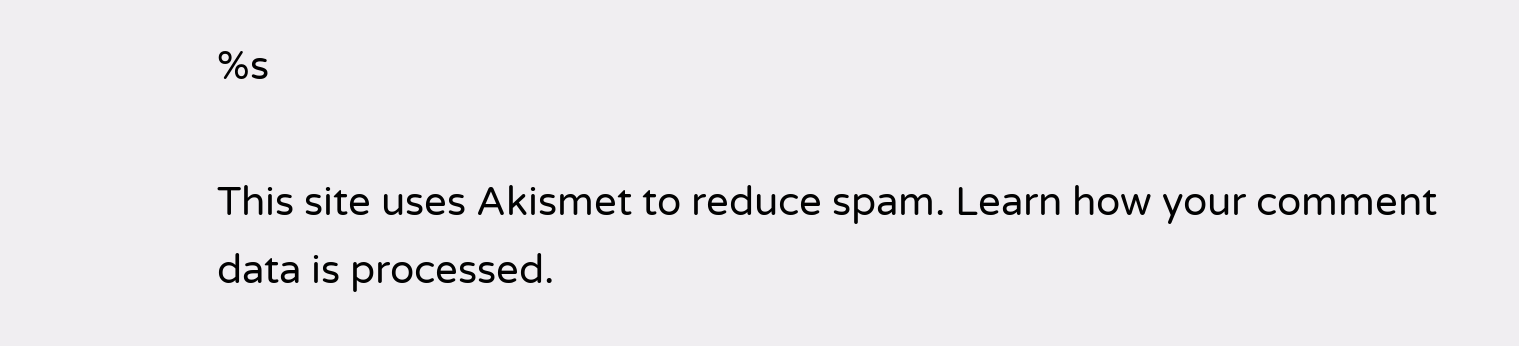%s

This site uses Akismet to reduce spam. Learn how your comment data is processed.